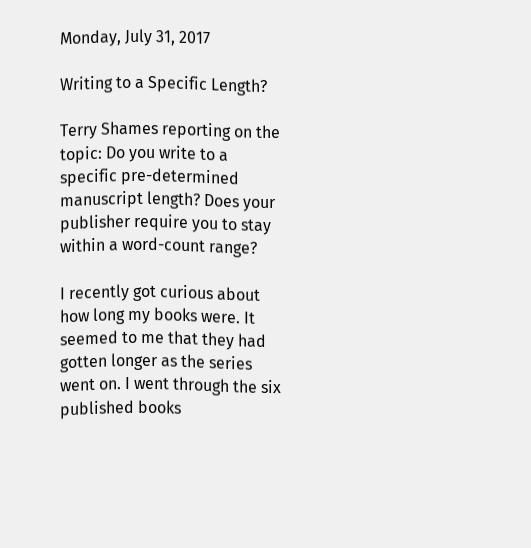Monday, July 31, 2017

Writing to a Specific Length?

Terry Shames reporting on the topic: Do you write to a specific pre-determined manuscript length? Does your publisher require you to stay within a word-count range?

I recently got curious about how long my books were. It seemed to me that they had gotten longer as the series went on. I went through the six published books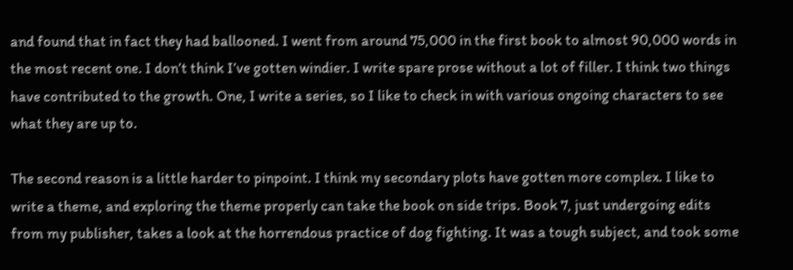and found that in fact they had ballooned. I went from around 75,000 in the first book to almost 90,000 words in the most recent one. I don’t think I’ve gotten windier. I write spare prose without a lot of filler. I think two things have contributed to the growth. One, I write a series, so I like to check in with various ongoing characters to see what they are up to.

The second reason is a little harder to pinpoint. I think my secondary plots have gotten more complex. I like to write a theme, and exploring the theme properly can take the book on side trips. Book 7, just undergoing edits from my publisher, takes a look at the horrendous practice of dog fighting. It was a tough subject, and took some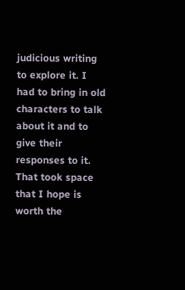judicious writing to explore it. I had to bring in old characters to talk about it and to give their responses to it. That took space that I hope is worth the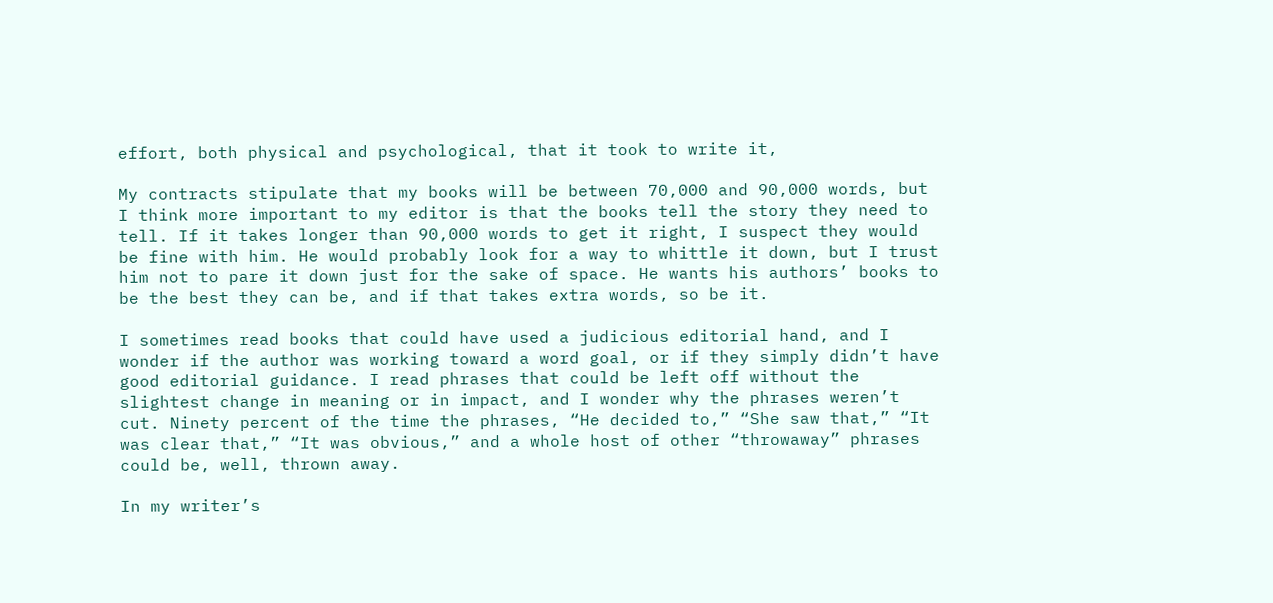effort, both physical and psychological, that it took to write it,

My contracts stipulate that my books will be between 70,000 and 90,000 words, but I think more important to my editor is that the books tell the story they need to tell. If it takes longer than 90,000 words to get it right, I suspect they would be fine with him. He would probably look for a way to whittle it down, but I trust him not to pare it down just for the sake of space. He wants his authors’ books to be the best they can be, and if that takes extra words, so be it.

I sometimes read books that could have used a judicious editorial hand, and I wonder if the author was working toward a word goal, or if they simply didn’t have good editorial guidance. I read phrases that could be left off without the slightest change in meaning or in impact, and I wonder why the phrases weren’t cut. Ninety percent of the time the phrases, “He decided to,” “She saw that,” “It was clear that,” “It was obvious,” and a whole host of other “throwaway” phrases could be, well, thrown away.

In my writer’s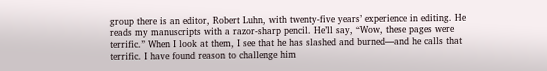group there is an editor, Robert Luhn, with twenty-five years’ experience in editing. He reads my manuscripts with a razor-sharp pencil. He’ll say, “Wow, these pages were terrific.” When I look at them, I see that he has slashed and burned—and he calls that terrific. I have found reason to challenge him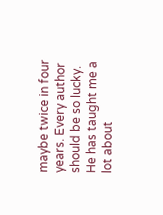maybe twice in four years. Every author should be so lucky. He has taught me a lot about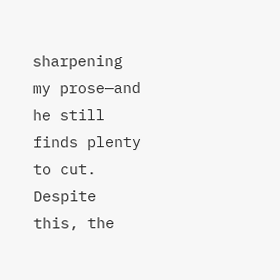sharpening my prose—and he still finds plenty to cut. Despite this, the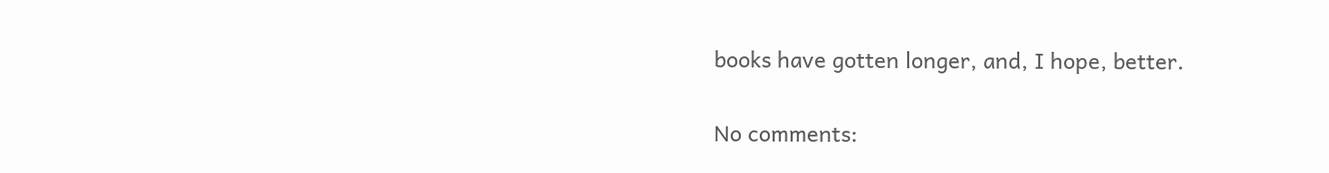books have gotten longer, and, I hope, better.

No comments: